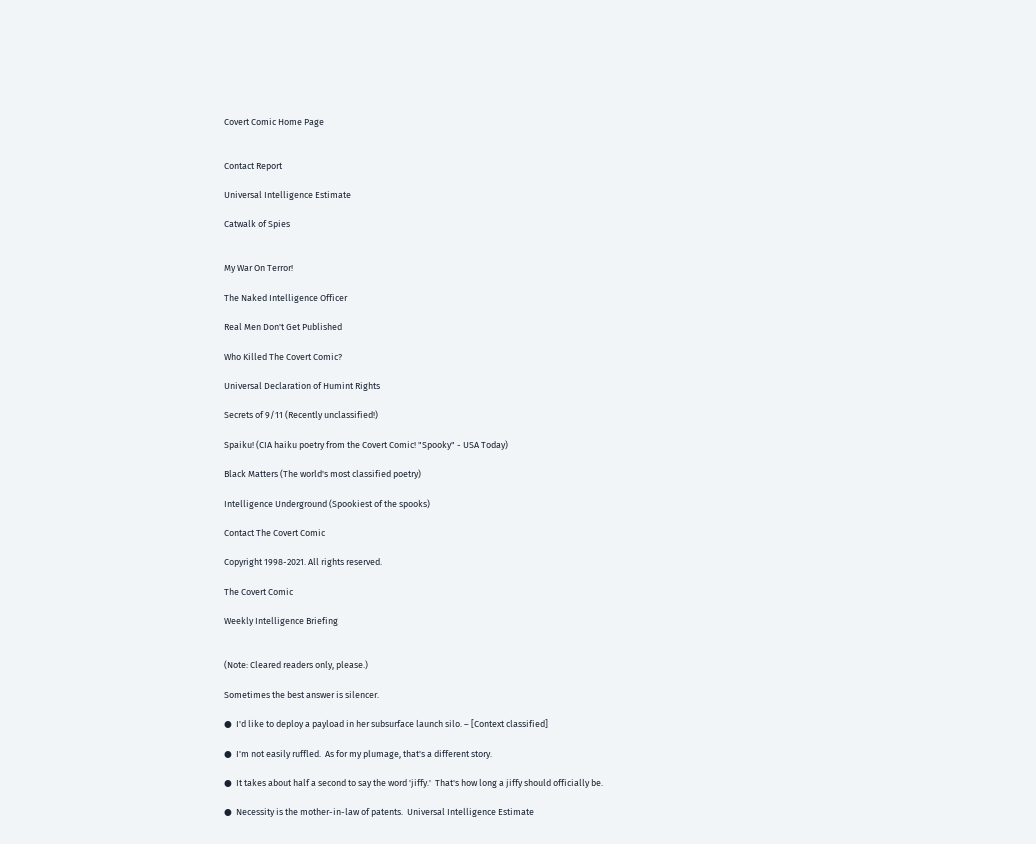Covert Comic Home Page


Contact Report

Universal Intelligence Estimate

Catwalk of Spies


My War On Terror!

The Naked Intelligence Officer

Real Men Don't Get Published

Who Killed The Covert Comic?

Universal Declaration of Humint Rights

Secrets of 9/11 (Recently unclassified!)

Spaiku! (CIA haiku poetry from the Covert Comic! "Spooky" - USA Today)

Black Matters (The world's most classified poetry)

Intelligence Underground (Spookiest of the spooks)

Contact The Covert Comic

Copyright 1998-2021. All rights reserved.

The Covert Comic

Weekly Intelligence Briefing


(Note: Cleared readers only, please.)

Sometimes the best answer is silencer.

●  I'd like to deploy a payload in her subsurface launch silo. – [Context classified]

●  I'm not easily ruffled.  As for my plumage, that's a different story.

●  It takes about half a second to say the word 'jiffy.'  That's how long a jiffy should officially be.

●  Necessity is the mother-in-law of patents.  Universal Intelligence Estimate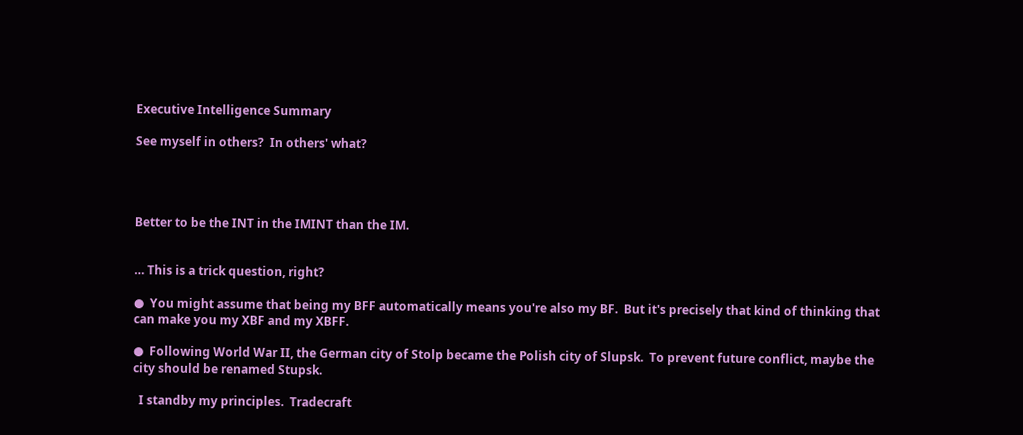Executive Intelligence Summary

See myself in others?  In others' what?




Better to be the INT in the IMINT than the IM.


… This is a trick question, right?

●  You might assume that being my BFF automatically means you're also my BF.  But it's precisely that kind of thinking that can make you my XBF and my XBFF.

●  Following World War II, the German city of Stolp became the Polish city of Slupsk.  To prevent future conflict, maybe the city should be renamed Stupsk.

  I standby my principles.  Tradecraft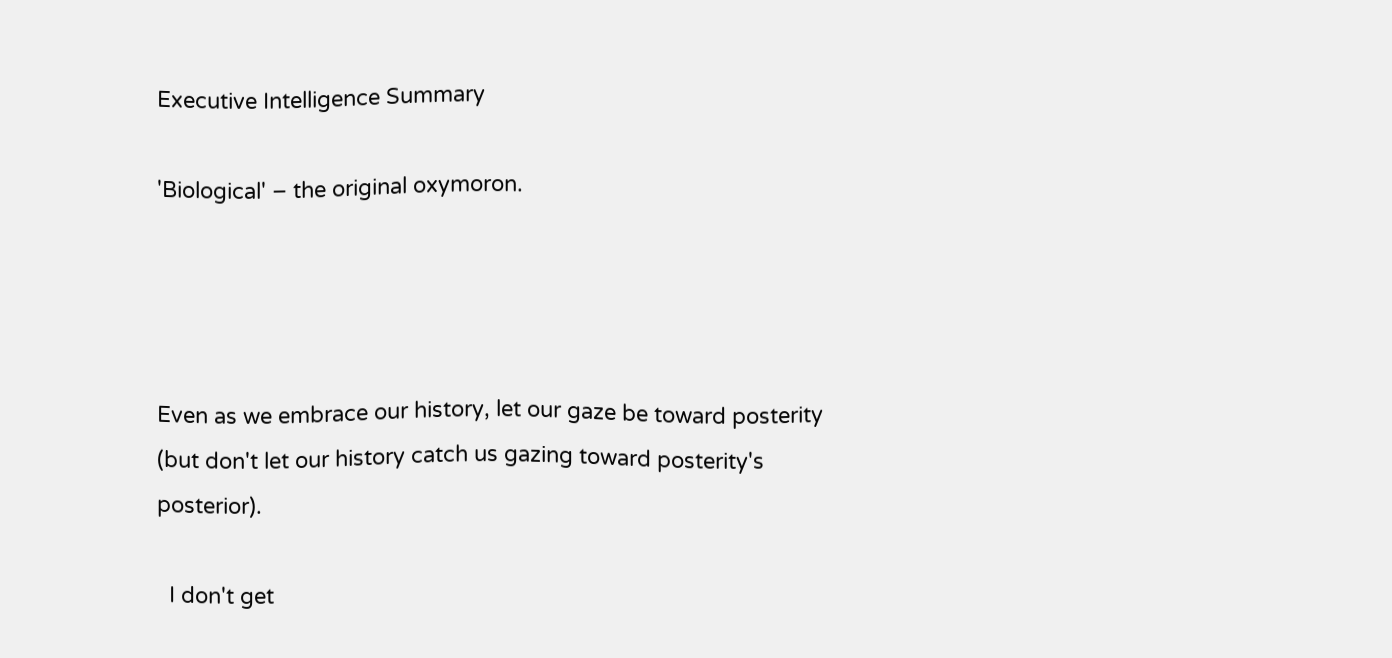Executive Intelligence Summary

'Biological' – the original oxymoron.




Even as we embrace our history, let our gaze be toward posterity (but don't let our history catch us gazing toward posterity's posterior).

  I don't get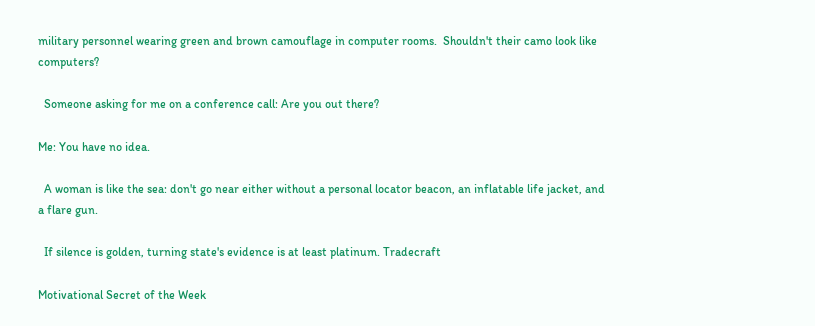military personnel wearing green and brown camouflage in computer rooms.  Shouldn't their camo look like computers?

  Someone asking for me on a conference call: Are you out there?

Me: You have no idea.

  A woman is like the sea: don't go near either without a personal locator beacon, an inflatable life jacket, and a flare gun.

  If silence is golden, turning state's evidence is at least platinum. Tradecraft

Motivational Secret of the Week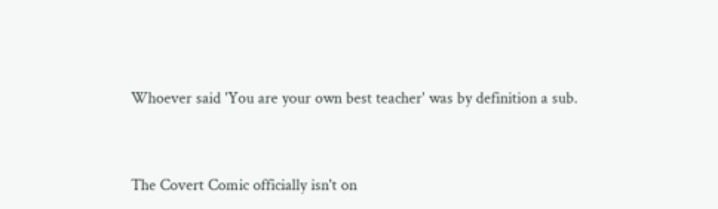Whoever said 'You are your own best teacher' was by definition a sub.


The Covert Comic officially isn't on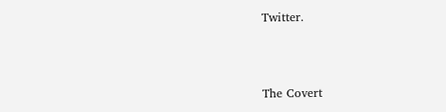Twitter.



The Covert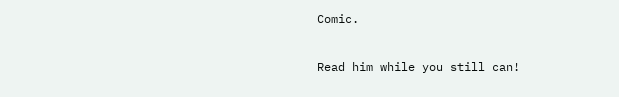Comic.

Read him while you still can!